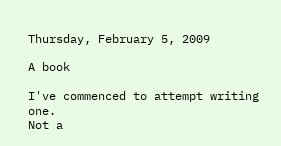Thursday, February 5, 2009

A book

I've commenced to attempt writing one.
Not a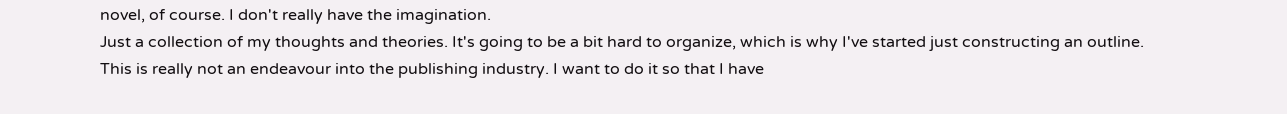novel, of course. I don't really have the imagination.
Just a collection of my thoughts and theories. It's going to be a bit hard to organize, which is why I've started just constructing an outline.
This is really not an endeavour into the publishing industry. I want to do it so that I have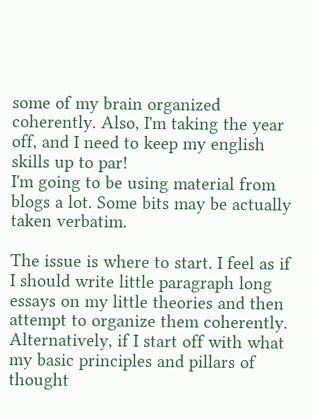some of my brain organized coherently. Also, I'm taking the year off, and I need to keep my english skills up to par!
I'm going to be using material from blogs a lot. Some bits may be actually taken verbatim.

The issue is where to start. I feel as if I should write little paragraph long essays on my little theories and then attempt to organize them coherently. Alternatively, if I start off with what my basic principles and pillars of thought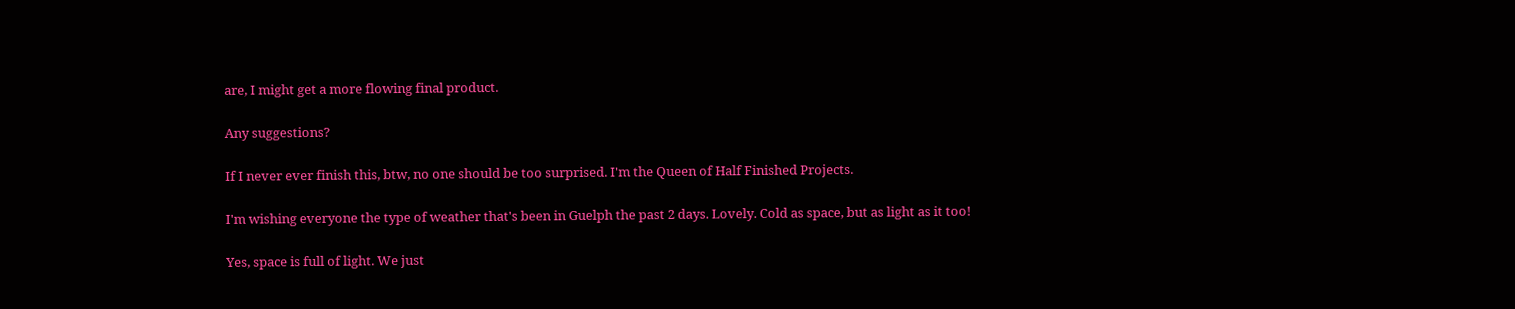are, I might get a more flowing final product.

Any suggestions?

If I never ever finish this, btw, no one should be too surprised. I'm the Queen of Half Finished Projects.

I'm wishing everyone the type of weather that's been in Guelph the past 2 days. Lovely. Cold as space, but as light as it too!

Yes, space is full of light. We just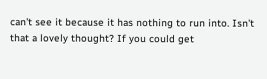can't see it because it has nothing to run into. Isn't that a lovely thought? If you could get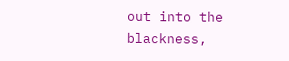out into the blackness,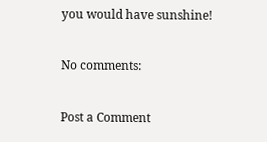you would have sunshine!

No comments:

Post a Comment